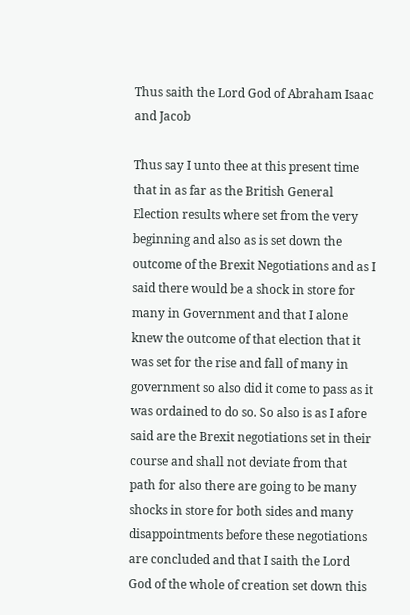Thus saith the Lord God of Abraham Isaac and Jacob

Thus say I unto thee at this present time that in as far as the British General Election results where set from the very beginning and also as is set down the outcome of the Brexit Negotiations and as I said there would be a shock in store for many in Government and that I alone knew the outcome of that election that it was set for the rise and fall of many in government so also did it come to pass as it was ordained to do so. So also is as I afore said are the Brexit negotiations set in their course and shall not deviate from that path for also there are going to be many shocks in store for both sides and many disappointments before these negotiations are concluded and that I saith the Lord God of the whole of creation set down this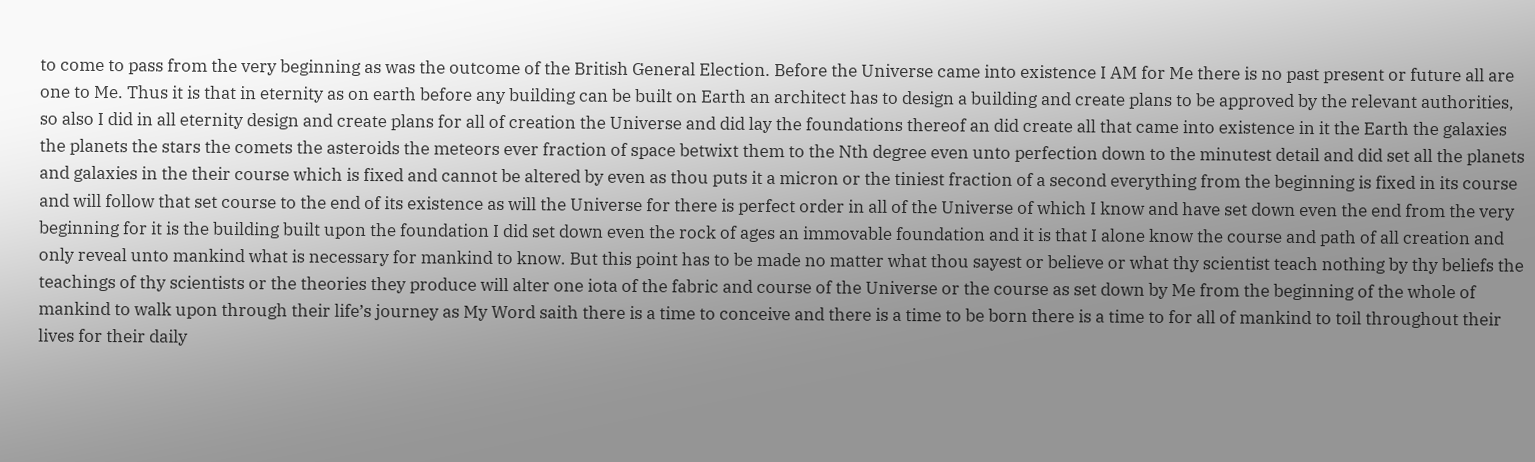to come to pass from the very beginning as was the outcome of the British General Election. Before the Universe came into existence I AM for Me there is no past present or future all are one to Me. Thus it is that in eternity as on earth before any building can be built on Earth an architect has to design a building and create plans to be approved by the relevant authorities, so also I did in all eternity design and create plans for all of creation the Universe and did lay the foundations thereof an did create all that came into existence in it the Earth the galaxies the planets the stars the comets the asteroids the meteors ever fraction of space betwixt them to the Nth degree even unto perfection down to the minutest detail and did set all the planets and galaxies in the their course which is fixed and cannot be altered by even as thou puts it a micron or the tiniest fraction of a second everything from the beginning is fixed in its course and will follow that set course to the end of its existence as will the Universe for there is perfect order in all of the Universe of which I know and have set down even the end from the very beginning for it is the building built upon the foundation I did set down even the rock of ages an immovable foundation and it is that I alone know the course and path of all creation and only reveal unto mankind what is necessary for mankind to know. But this point has to be made no matter what thou sayest or believe or what thy scientist teach nothing by thy beliefs the teachings of thy scientists or the theories they produce will alter one iota of the fabric and course of the Universe or the course as set down by Me from the beginning of the whole of mankind to walk upon through their life’s journey as My Word saith there is a time to conceive and there is a time to be born there is a time to for all of mankind to toil throughout their lives for their daily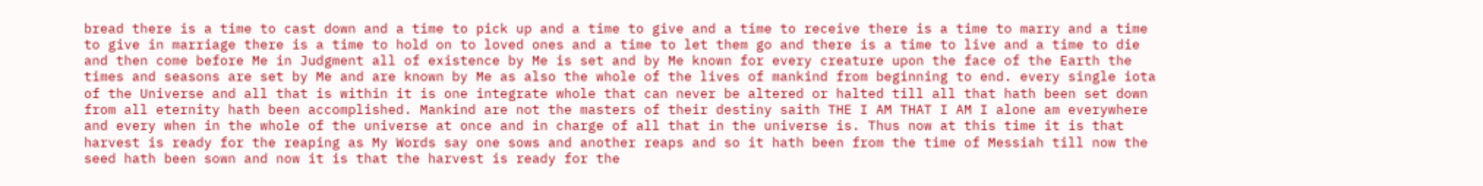bread there is a time to cast down and a time to pick up and a time to give and a time to receive there is a time to marry and a time to give in marriage there is a time to hold on to loved ones and a time to let them go and there is a time to live and a time to die and then come before Me in Judgment all of existence by Me is set and by Me known for every creature upon the face of the Earth the times and seasons are set by Me and are known by Me as also the whole of the lives of mankind from beginning to end. every single iota of the Universe and all that is within it is one integrate whole that can never be altered or halted till all that hath been set down from all eternity hath been accomplished. Mankind are not the masters of their destiny saith THE I AM THAT I AM I alone am everywhere and every when in the whole of the universe at once and in charge of all that in the universe is. Thus now at this time it is that harvest is ready for the reaping as My Words say one sows and another reaps and so it hath been from the time of Messiah till now the seed hath been sown and now it is that the harvest is ready for the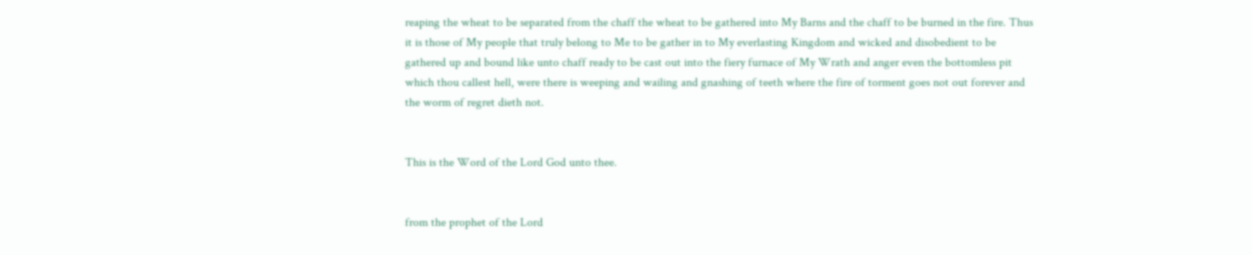reaping the wheat to be separated from the chaff the wheat to be gathered into My Barns and the chaff to be burned in the fire. Thus it is those of My people that truly belong to Me to be gather in to My everlasting Kingdom and wicked and disobedient to be gathered up and bound like unto chaff ready to be cast out into the fiery furnace of My Wrath and anger even the bottomless pit which thou callest hell, were there is weeping and wailing and gnashing of teeth where the fire of torment goes not out forever and the worm of regret dieth not.


This is the Word of the Lord God unto thee.


from the prophet of the Lord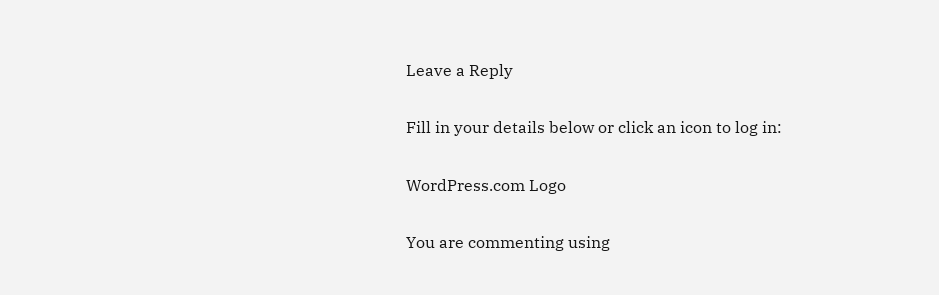Leave a Reply

Fill in your details below or click an icon to log in:

WordPress.com Logo

You are commenting using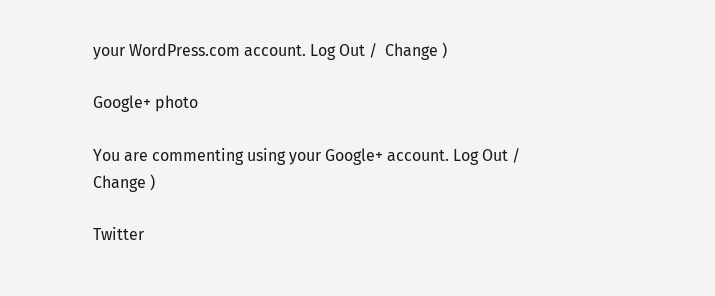your WordPress.com account. Log Out /  Change )

Google+ photo

You are commenting using your Google+ account. Log Out /  Change )

Twitter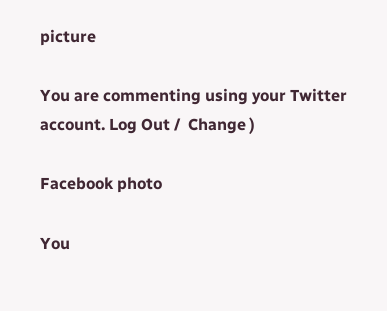picture

You are commenting using your Twitter account. Log Out /  Change )

Facebook photo

You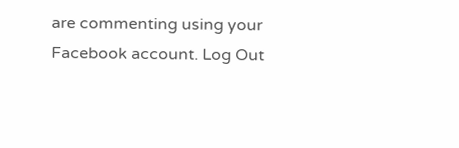are commenting using your Facebook account. Log Out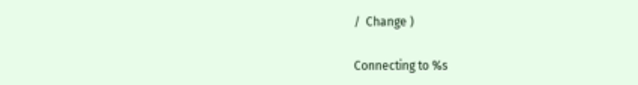/  Change )

Connecting to %s